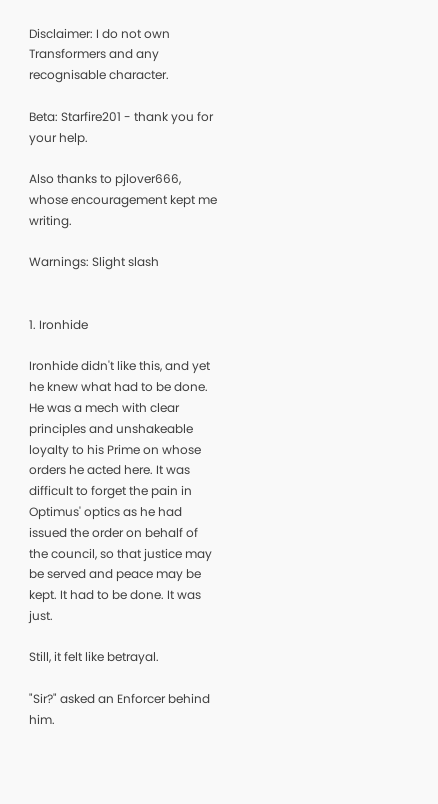Disclaimer: I do not own Transformers and any recognisable character.

Beta: Starfire201 - thank you for your help.

Also thanks to pjlover666, whose encouragement kept me writing.

Warnings: Slight slash


1. Ironhide

Ironhide didn't like this, and yet he knew what had to be done. He was a mech with clear principles and unshakeable loyalty to his Prime on whose orders he acted here. It was difficult to forget the pain in Optimus' optics as he had issued the order on behalf of the council, so that justice may be served and peace may be kept. It had to be done. It was just.

Still, it felt like betrayal.

"Sir?" asked an Enforcer behind him.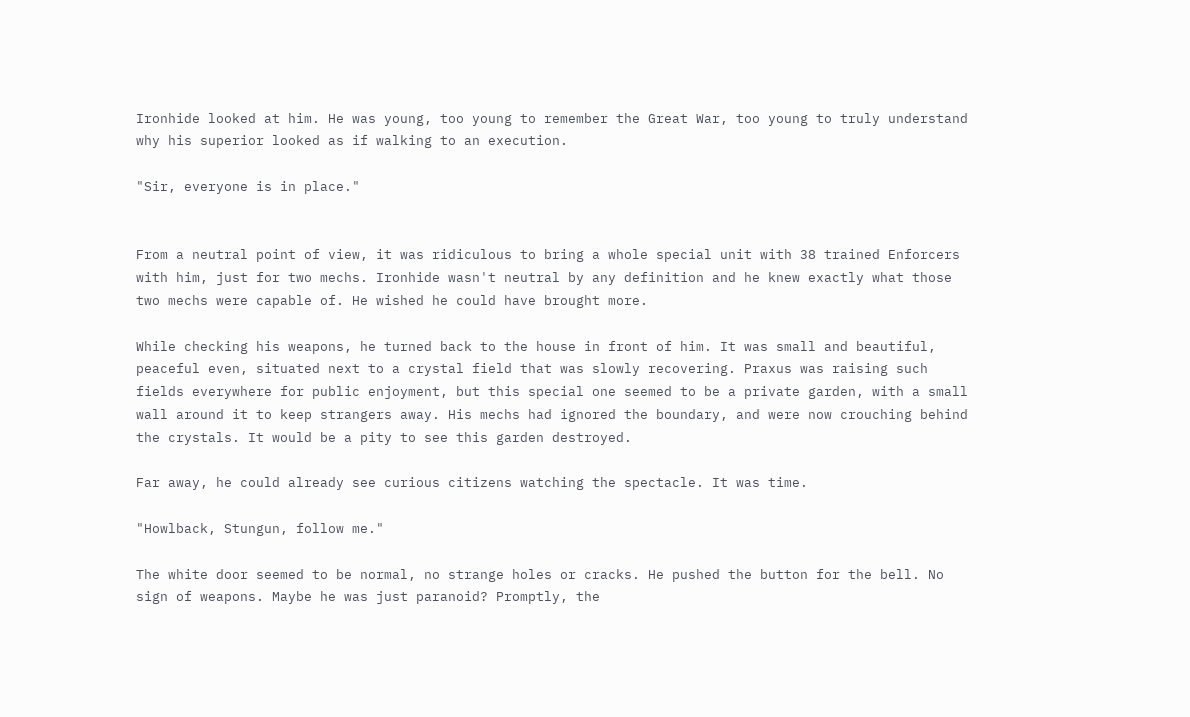Ironhide looked at him. He was young, too young to remember the Great War, too young to truly understand why his superior looked as if walking to an execution.

"Sir, everyone is in place."


From a neutral point of view, it was ridiculous to bring a whole special unit with 38 trained Enforcers with him, just for two mechs. Ironhide wasn't neutral by any definition and he knew exactly what those two mechs were capable of. He wished he could have brought more.

While checking his weapons, he turned back to the house in front of him. It was small and beautiful, peaceful even, situated next to a crystal field that was slowly recovering. Praxus was raising such fields everywhere for public enjoyment, but this special one seemed to be a private garden, with a small wall around it to keep strangers away. His mechs had ignored the boundary, and were now crouching behind the crystals. It would be a pity to see this garden destroyed.

Far away, he could already see curious citizens watching the spectacle. It was time.

"Howlback, Stungun, follow me."

The white door seemed to be normal, no strange holes or cracks. He pushed the button for the bell. No sign of weapons. Maybe he was just paranoid? Promptly, the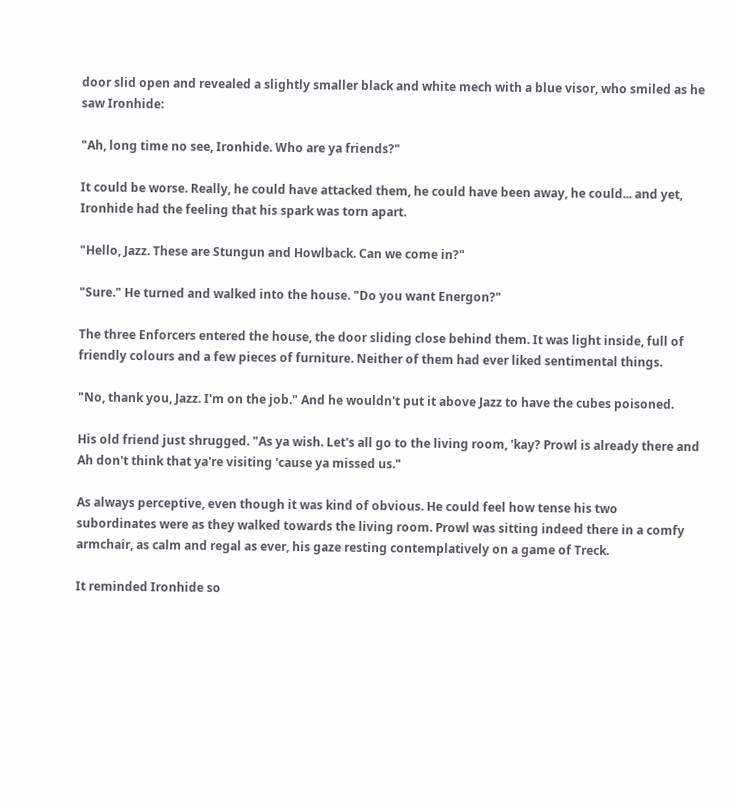door slid open and revealed a slightly smaller black and white mech with a blue visor, who smiled as he saw Ironhide:

"Ah, long time no see, Ironhide. Who are ya friends?"

It could be worse. Really, he could have attacked them, he could have been away, he could... and yet, Ironhide had the feeling that his spark was torn apart.

"Hello, Jazz. These are Stungun and Howlback. Can we come in?"

"Sure." He turned and walked into the house. "Do you want Energon?"

The three Enforcers entered the house, the door sliding close behind them. It was light inside, full of friendly colours and a few pieces of furniture. Neither of them had ever liked sentimental things.

"No, thank you, Jazz. I'm on the job." And he wouldn't put it above Jazz to have the cubes poisoned.

His old friend just shrugged. "As ya wish. Let's all go to the living room, 'kay? Prowl is already there and Ah don't think that ya're visiting 'cause ya missed us."

As always perceptive, even though it was kind of obvious. He could feel how tense his two subordinates were as they walked towards the living room. Prowl was sitting indeed there in a comfy armchair, as calm and regal as ever, his gaze resting contemplatively on a game of Treck.

It reminded Ironhide so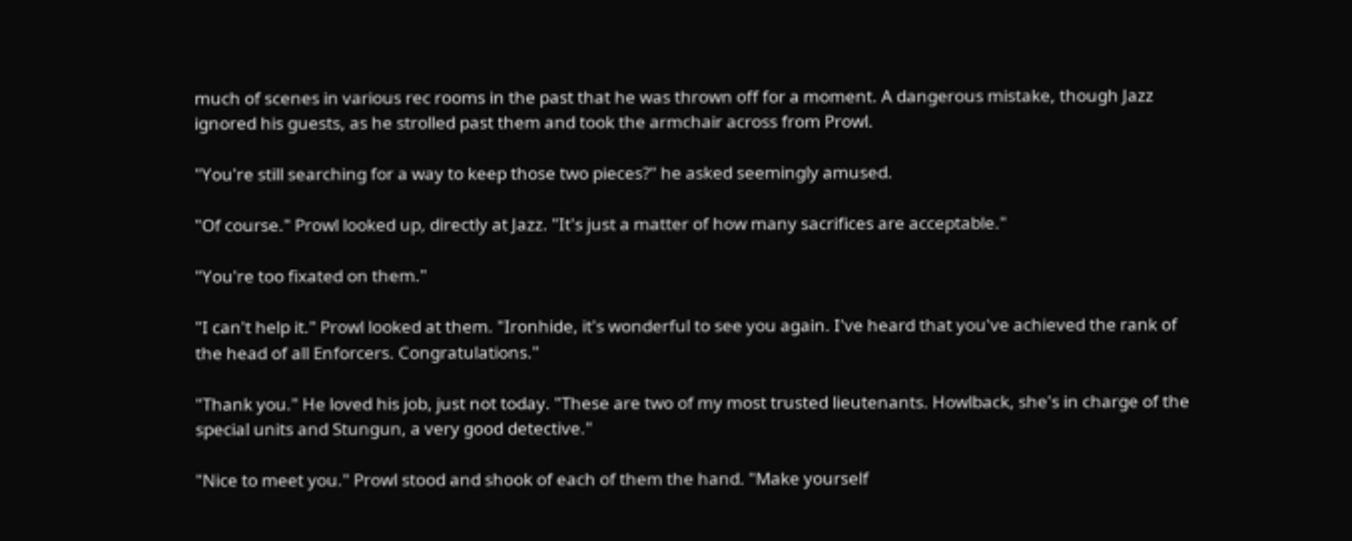much of scenes in various rec rooms in the past that he was thrown off for a moment. A dangerous mistake, though Jazz ignored his guests, as he strolled past them and took the armchair across from Prowl.

"You're still searching for a way to keep those two pieces?" he asked seemingly amused.

"Of course." Prowl looked up, directly at Jazz. "It's just a matter of how many sacrifices are acceptable."

"You're too fixated on them."

"I can't help it." Prowl looked at them. "Ironhide, it's wonderful to see you again. I've heard that you've achieved the rank of the head of all Enforcers. Congratulations."

"Thank you." He loved his job, just not today. "These are two of my most trusted lieutenants. Howlback, she's in charge of the special units and Stungun, a very good detective."

"Nice to meet you." Prowl stood and shook of each of them the hand. "Make yourself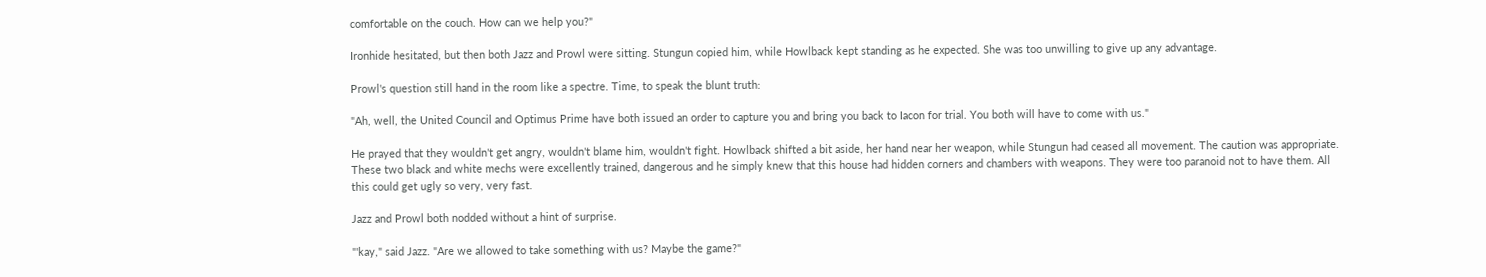comfortable on the couch. How can we help you?"

Ironhide hesitated, but then both Jazz and Prowl were sitting. Stungun copied him, while Howlback kept standing as he expected. She was too unwilling to give up any advantage.

Prowl's question still hand in the room like a spectre. Time, to speak the blunt truth:

"Ah, well, the United Council and Optimus Prime have both issued an order to capture you and bring you back to Iacon for trial. You both will have to come with us."

He prayed that they wouldn't get angry, wouldn't blame him, wouldn't fight. Howlback shifted a bit aside, her hand near her weapon, while Stungun had ceased all movement. The caution was appropriate. These two black and white mechs were excellently trained, dangerous and he simply knew that this house had hidden corners and chambers with weapons. They were too paranoid not to have them. All this could get ugly so very, very fast.

Jazz and Prowl both nodded without a hint of surprise.

"'kay," said Jazz. "Are we allowed to take something with us? Maybe the game?"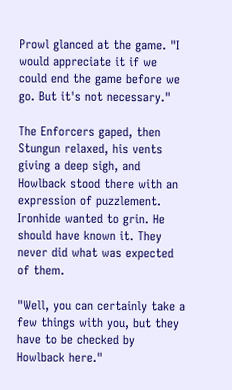Prowl glanced at the game. "I would appreciate it if we could end the game before we go. But it's not necessary."

The Enforcers gaped, then Stungun relaxed, his vents giving a deep sigh, and Howlback stood there with an expression of puzzlement. Ironhide wanted to grin. He should have known it. They never did what was expected of them.

"Well, you can certainly take a few things with you, but they have to be checked by Howlback here."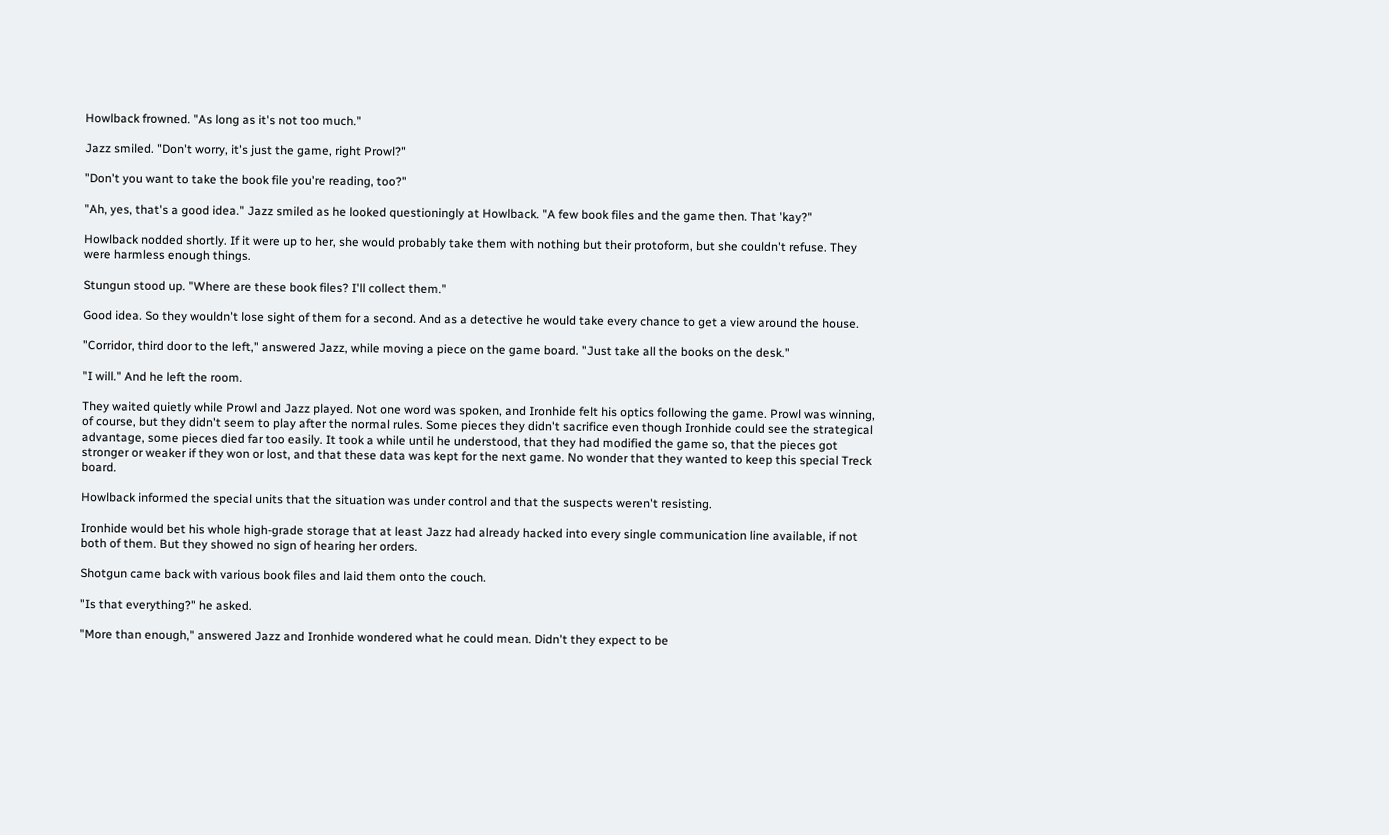Howlback frowned. "As long as it's not too much."

Jazz smiled. "Don't worry, it's just the game, right Prowl?"

"Don't you want to take the book file you're reading, too?"

"Ah, yes, that's a good idea." Jazz smiled as he looked questioningly at Howlback. "A few book files and the game then. That 'kay?"

Howlback nodded shortly. If it were up to her, she would probably take them with nothing but their protoform, but she couldn't refuse. They were harmless enough things.

Stungun stood up. "Where are these book files? I'll collect them."

Good idea. So they wouldn't lose sight of them for a second. And as a detective he would take every chance to get a view around the house.

"Corridor, third door to the left," answered Jazz, while moving a piece on the game board. "Just take all the books on the desk."

"I will." And he left the room.

They waited quietly while Prowl and Jazz played. Not one word was spoken, and Ironhide felt his optics following the game. Prowl was winning, of course, but they didn't seem to play after the normal rules. Some pieces they didn't sacrifice even though Ironhide could see the strategical advantage, some pieces died far too easily. It took a while until he understood, that they had modified the game so, that the pieces got stronger or weaker if they won or lost, and that these data was kept for the next game. No wonder that they wanted to keep this special Treck board.

Howlback informed the special units that the situation was under control and that the suspects weren't resisting.

Ironhide would bet his whole high-grade storage that at least Jazz had already hacked into every single communication line available, if not both of them. But they showed no sign of hearing her orders.

Shotgun came back with various book files and laid them onto the couch.

"Is that everything?" he asked.

"More than enough," answered Jazz and Ironhide wondered what he could mean. Didn't they expect to be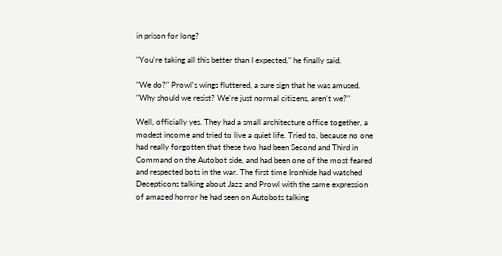in prison for long?

"You're taking all this better than I expected," he finally said.

"We do?" Prowl's wings fluttered, a sure sign that he was amused. "Why should we resist? We're just normal citizens, aren't we?"

Well, officially yes. They had a small architecture office together, a modest income and tried to live a quiet life. Tried to, because no one had really forgotten that these two had been Second and Third in Command on the Autobot side, and had been one of the most feared and respected bots in the war. The first time Ironhide had watched Decepticons talking about Jazz and Prowl with the same expression of amazed horror he had seen on Autobots talking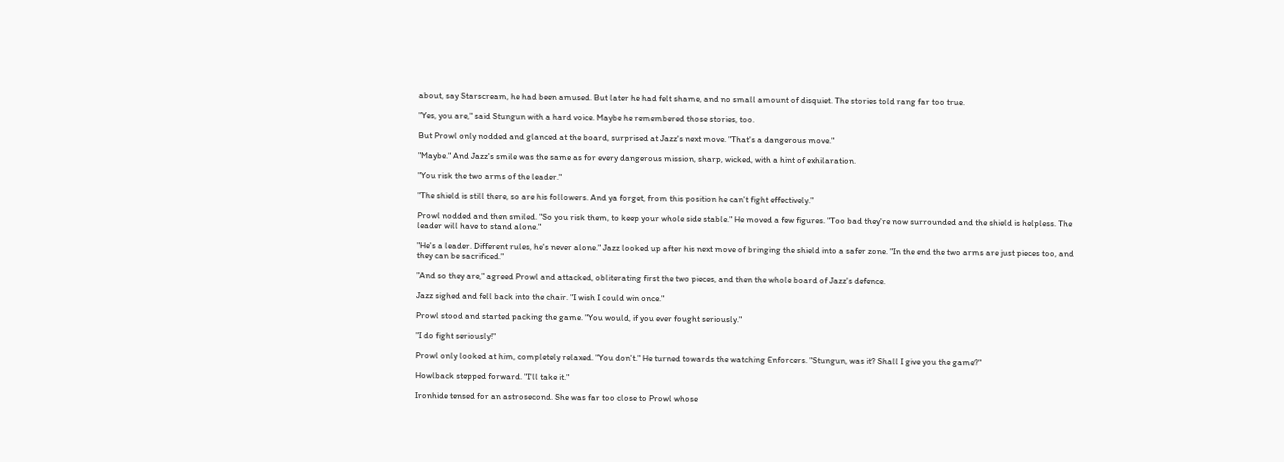about, say Starscream, he had been amused. But later he had felt shame, and no small amount of disquiet. The stories told rang far too true.

"Yes, you are," said Stungun with a hard voice. Maybe he remembered those stories, too.

But Prowl only nodded and glanced at the board, surprised at Jazz's next move. "That's a dangerous move."

"Maybe." And Jazz's smile was the same as for every dangerous mission, sharp, wicked, with a hint of exhilaration.

"You risk the two arms of the leader."

"The shield is still there, so are his followers. And ya forget, from this position he can't fight effectively."

Prowl nodded and then smiled. "So you risk them, to keep your whole side stable." He moved a few figures. "Too bad they're now surrounded and the shield is helpless. The leader will have to stand alone."

"He's a leader. Different rules, he's never alone." Jazz looked up after his next move of bringing the shield into a safer zone. "In the end the two arms are just pieces too, and they can be sacrificed."

"And so they are," agreed Prowl and attacked, obliterating first the two pieces, and then the whole board of Jazz's defence.

Jazz sighed and fell back into the chair. "I wish I could win once."

Prowl stood and started packing the game. "You would, if you ever fought seriously."

"I do fight seriously!"

Prowl only looked at him, completely relaxed. "You don't." He turned towards the watching Enforcers. "Stungun, was it? Shall I give you the game?"

Howlback stepped forward. "I'll take it."

Ironhide tensed for an astrosecond. She was far too close to Prowl whose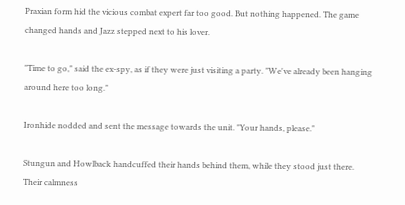Praxian form hid the vicious combat expert far too good. But nothing happened. The game changed hands and Jazz stepped next to his lover.

"Time to go," said the ex-spy, as if they were just visiting a party. "We've already been hanging around here too long."

Ironhide nodded and sent the message towards the unit. "Your hands, please."

Stungun and Howlback handcuffed their hands behind them, while they stood just there. Their calmness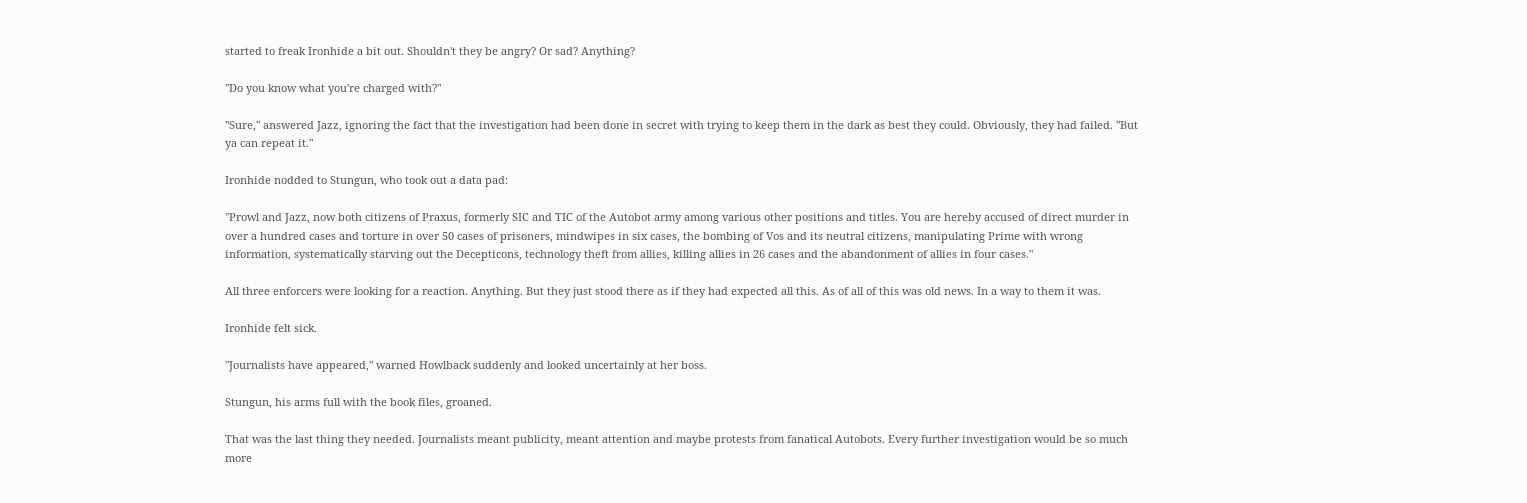started to freak Ironhide a bit out. Shouldn't they be angry? Or sad? Anything?

"Do you know what you're charged with?"

"Sure," answered Jazz, ignoring the fact that the investigation had been done in secret with trying to keep them in the dark as best they could. Obviously, they had failed. "But ya can repeat it."

Ironhide nodded to Stungun, who took out a data pad:

"Prowl and Jazz, now both citizens of Praxus, formerly SIC and TIC of the Autobot army among various other positions and titles. You are hereby accused of direct murder in over a hundred cases and torture in over 50 cases of prisoners, mindwipes in six cases, the bombing of Vos and its neutral citizens, manipulating Prime with wrong information, systematically starving out the Decepticons, technology theft from allies, killing allies in 26 cases and the abandonment of allies in four cases."

All three enforcers were looking for a reaction. Anything. But they just stood there as if they had expected all this. As of all of this was old news. In a way to them it was.

Ironhide felt sick.

"Journalists have appeared," warned Howlback suddenly and looked uncertainly at her boss.

Stungun, his arms full with the book files, groaned.

That was the last thing they needed. Journalists meant publicity, meant attention and maybe protests from fanatical Autobots. Every further investigation would be so much more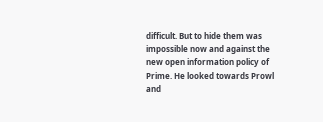difficult. But to hide them was impossible now and against the new open information policy of Prime. He looked towards Prowl and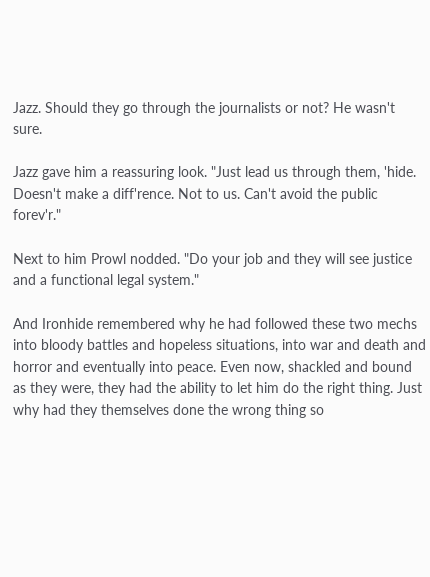Jazz. Should they go through the journalists or not? He wasn't sure.

Jazz gave him a reassuring look. "Just lead us through them, 'hide. Doesn't make a diff'rence. Not to us. Can't avoid the public forev'r."

Next to him Prowl nodded. "Do your job and they will see justice and a functional legal system."

And Ironhide remembered why he had followed these two mechs into bloody battles and hopeless situations, into war and death and horror and eventually into peace. Even now, shackled and bound as they were, they had the ability to let him do the right thing. Just why had they themselves done the wrong thing so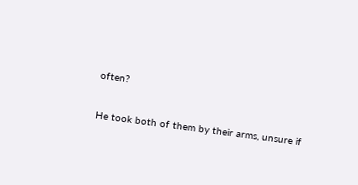often?

He took both of them by their arms, unsure if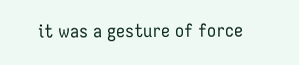it was a gesture of force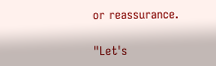or reassurance.

"Let's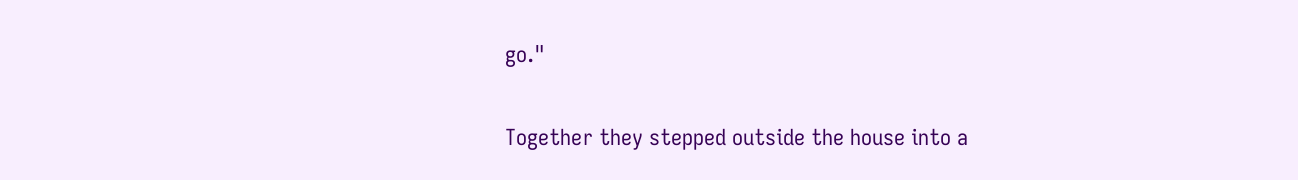go."

Together they stepped outside the house into a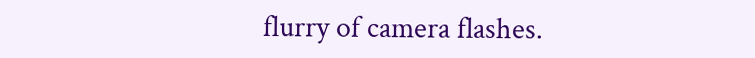flurry of camera flashes.